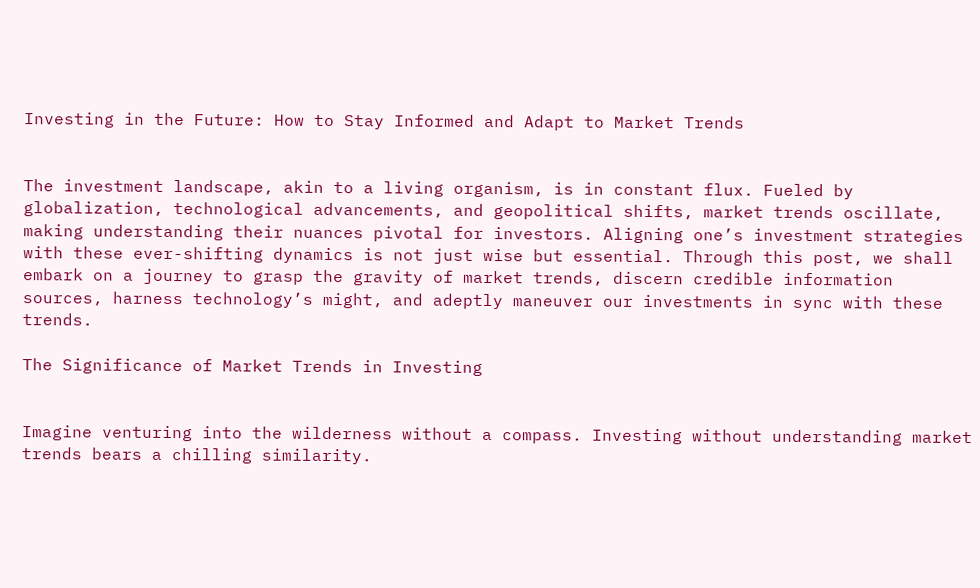Investing in the Future: How to Stay Informed and Adapt to Market Trends


The investment landscape, akin to a living organism, is in constant flux. Fueled by globalization, technological advancements, and geopolitical shifts, market trends oscillate, making understanding their nuances pivotal for investors. Aligning one’s investment strategies with these ever-shifting dynamics is not just wise but essential. Through this post, we shall embark on a journey to grasp the gravity of market trends, discern credible information sources, harness technology’s might, and adeptly maneuver our investments in sync with these trends.

The Significance of Market Trends in Investing


Imagine venturing into the wilderness without a compass. Investing without understanding market trends bears a chilling similarity.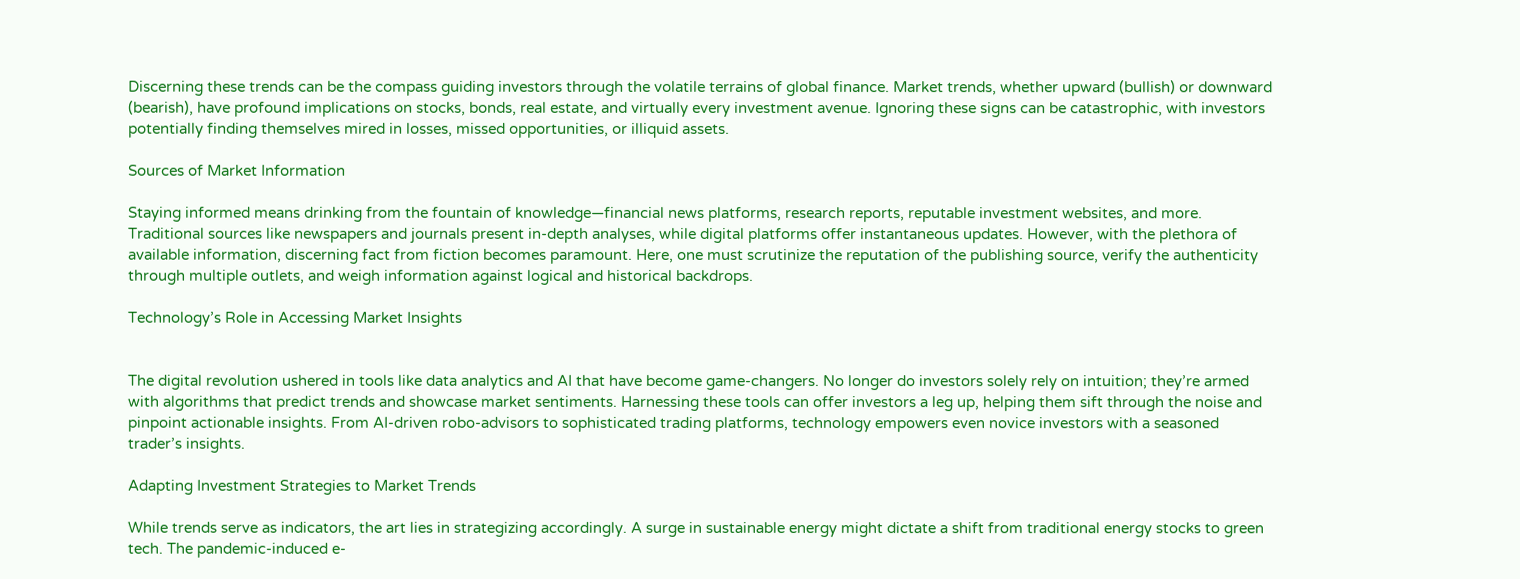Discerning these trends can be the compass guiding investors through the volatile terrains of global finance. Market trends, whether upward (bullish) or downward (bearish), have profound implications on stocks, bonds, real estate, and virtually every investment avenue. Ignoring these signs can be catastrophic, with investors potentially finding themselves mired in losses, missed opportunities, or illiquid assets.

Sources of Market Information

Staying informed means drinking from the fountain of knowledge—financial news platforms, research reports, reputable investment websites, and more. Traditional sources like newspapers and journals present in-depth analyses, while digital platforms offer instantaneous updates. However, with the plethora of available information, discerning fact from fiction becomes paramount. Here, one must scrutinize the reputation of the publishing source, verify the authenticity through multiple outlets, and weigh information against logical and historical backdrops.

Technology’s Role in Accessing Market Insights


The digital revolution ushered in tools like data analytics and AI that have become game-changers. No longer do investors solely rely on intuition; they’re armed with algorithms that predict trends and showcase market sentiments. Harnessing these tools can offer investors a leg up, helping them sift through the noise and pinpoint actionable insights. From AI-driven robo-advisors to sophisticated trading platforms, technology empowers even novice investors with a seasoned trader’s insights.

Adapting Investment Strategies to Market Trends

While trends serve as indicators, the art lies in strategizing accordingly. A surge in sustainable energy might dictate a shift from traditional energy stocks to green tech. The pandemic-induced e-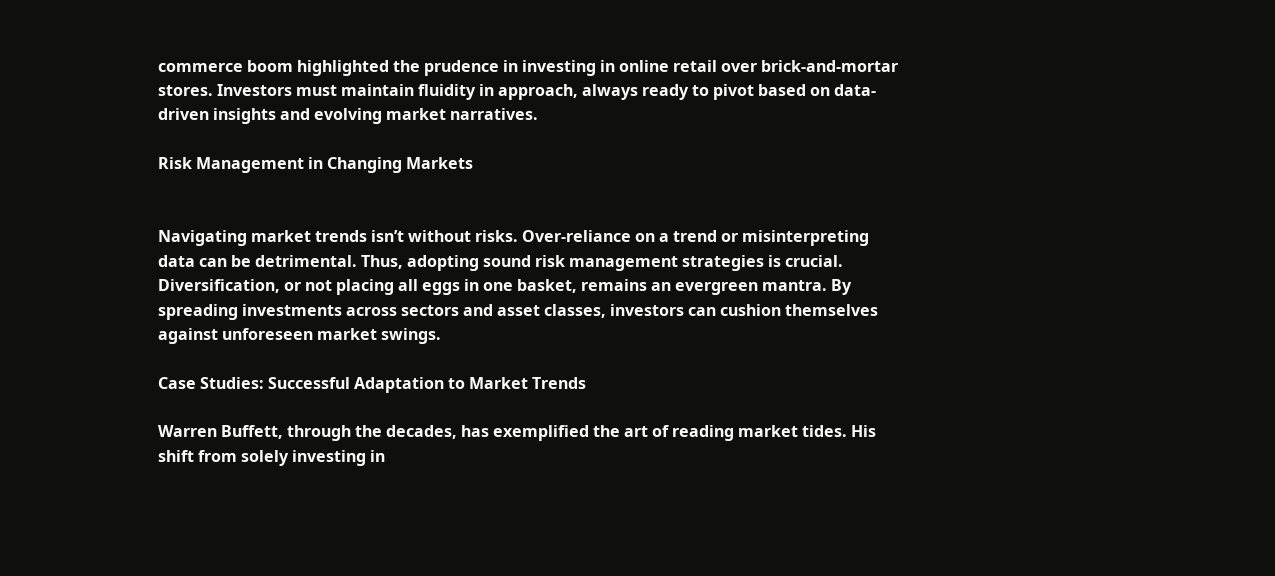commerce boom highlighted the prudence in investing in online retail over brick-and-mortar stores. Investors must maintain fluidity in approach, always ready to pivot based on data-driven insights and evolving market narratives.

Risk Management in Changing Markets


Navigating market trends isn’t without risks. Over-reliance on a trend or misinterpreting data can be detrimental. Thus, adopting sound risk management strategies is crucial. Diversification, or not placing all eggs in one basket, remains an evergreen mantra. By spreading investments across sectors and asset classes, investors can cushion themselves against unforeseen market swings.

Case Studies: Successful Adaptation to Market Trends

Warren Buffett, through the decades, has exemplified the art of reading market tides. His shift from solely investing in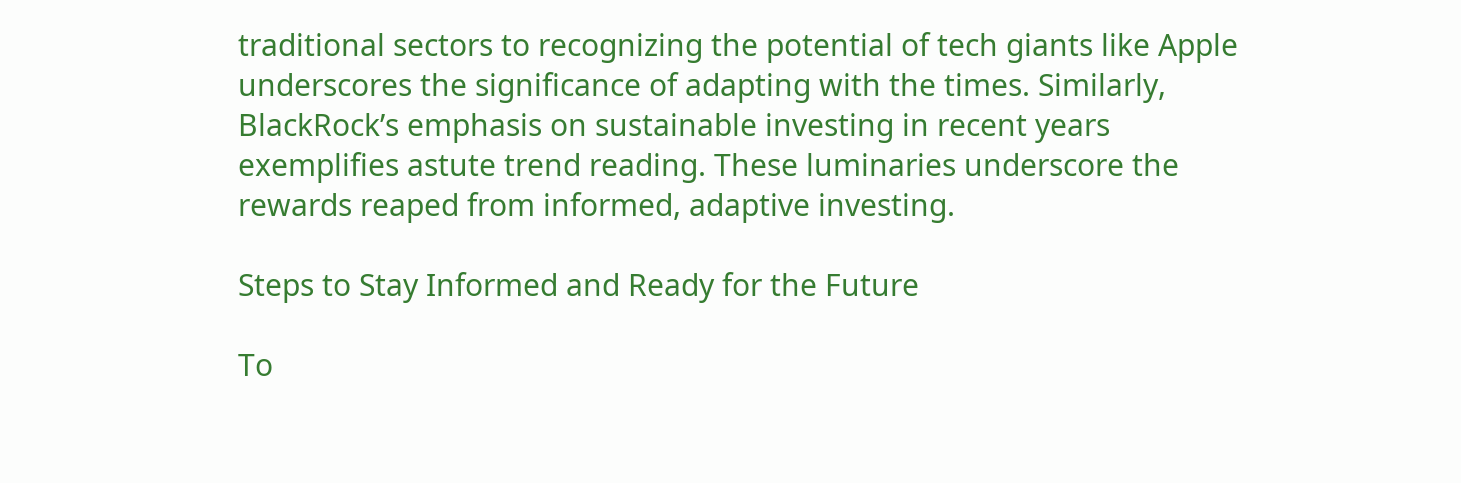traditional sectors to recognizing the potential of tech giants like Apple underscores the significance of adapting with the times. Similarly, BlackRock’s emphasis on sustainable investing in recent years exemplifies astute trend reading. These luminaries underscore the rewards reaped from informed, adaptive investing.

Steps to Stay Informed and Ready for the Future

To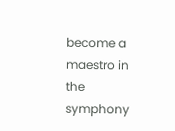become a maestro in the symphony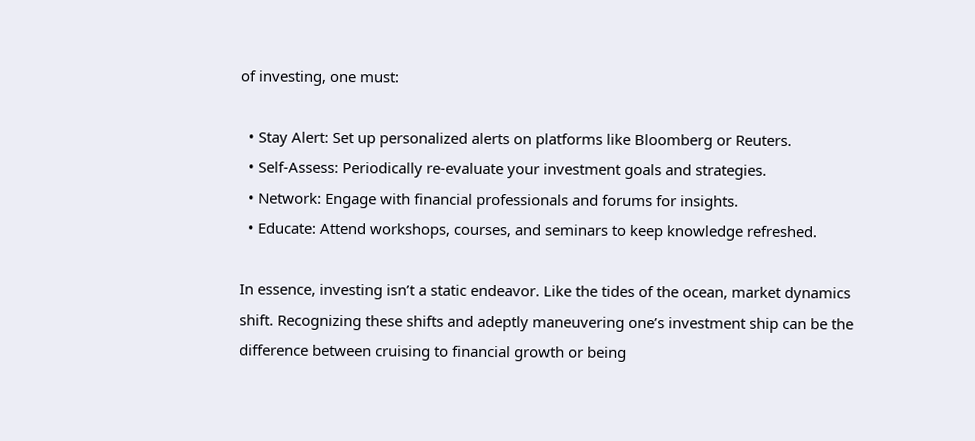of investing, one must:

  • Stay Alert: Set up personalized alerts on platforms like Bloomberg or Reuters.
  • Self-Assess: Periodically re-evaluate your investment goals and strategies.
  • Network: Engage with financial professionals and forums for insights.
  • Educate: Attend workshops, courses, and seminars to keep knowledge refreshed.

In essence, investing isn’t a static endeavor. Like the tides of the ocean, market dynamics shift. Recognizing these shifts and adeptly maneuvering one’s investment ship can be the difference between cruising to financial growth or being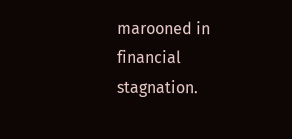marooned in financial stagnation.